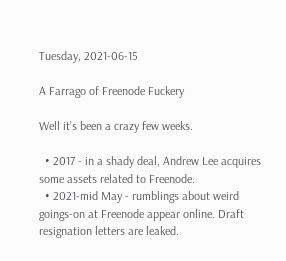Tuesday, 2021-06-15

A Farrago of Freenode Fuckery

Well it’s been a crazy few weeks.

  • 2017 - in a shady deal, Andrew Lee acquires some assets related to Freenode.
  • 2021-mid May - rumblings about weird goings-on at Freenode appear online. Draft resignation letters are leaked.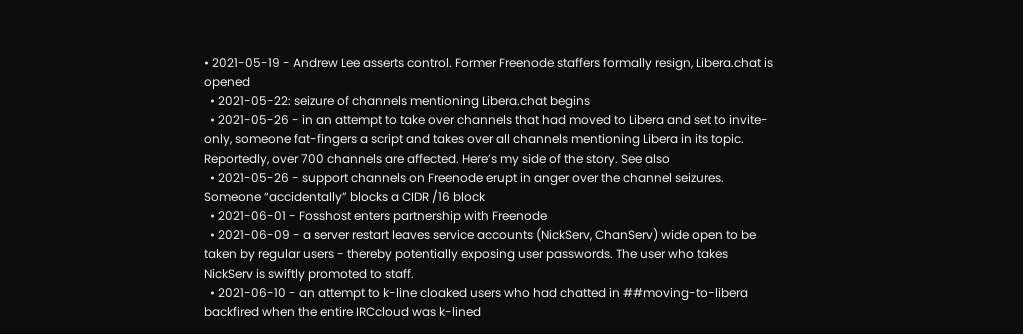• 2021-05-19 - Andrew Lee asserts control. Former Freenode staffers formally resign, Libera.chat is opened
  • 2021-05-22: seizure of channels mentioning Libera.chat begins
  • 2021-05-26 - in an attempt to take over channels that had moved to Libera and set to invite-only, someone fat-fingers a script and takes over all channels mentioning Libera in its topic. Reportedly, over 700 channels are affected. Here’s my side of the story. See also
  • 2021-05-26 - support channels on Freenode erupt in anger over the channel seizures. Someone “accidentally” blocks a CIDR /16 block
  • 2021-06-01 - Fosshost enters partnership with Freenode
  • 2021-06-09 - a server restart leaves service accounts (NickServ, ChanServ) wide open to be taken by regular users - thereby potentially exposing user passwords. The user who takes NickServ is swiftly promoted to staff.
  • 2021-06-10 - an attempt to k-line cloaked users who had chatted in ##moving-to-libera backfired when the entire IRCcloud was k-lined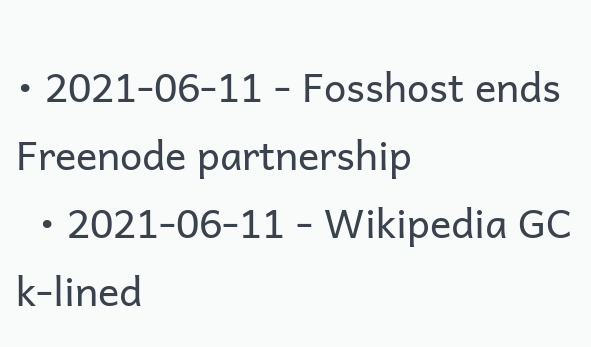• 2021-06-11 - Fosshost ends Freenode partnership
  • 2021-06-11 - Wikipedia GC k-lined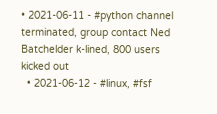• 2021-06-11 - #python channel terminated, group contact Ned Batchelder k-lined, 800 users kicked out
  • 2021-06-12 - #linux, #fsf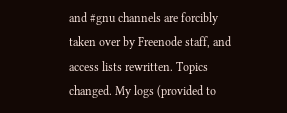and #gnu channels are forcibly taken over by Freenode staff, and access lists rewritten. Topics changed. My logs (provided to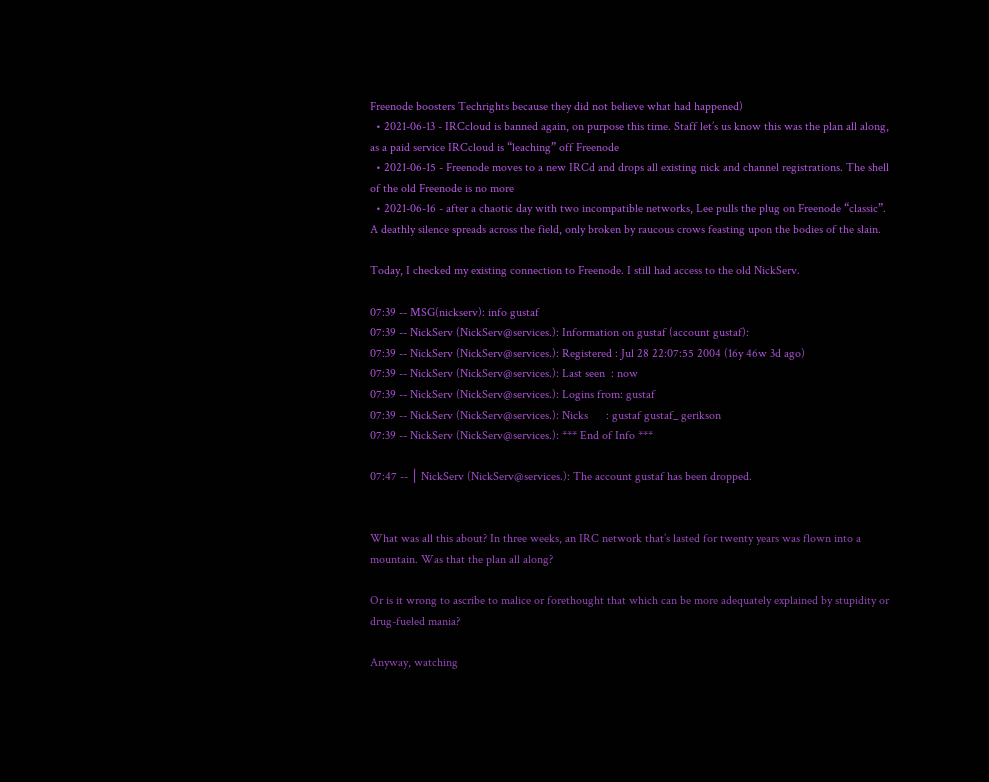Freenode boosters Techrights because they did not believe what had happened)
  • 2021-06-13 - IRCcloud is banned again, on purpose this time. Staff let’s us know this was the plan all along, as a paid service IRCcloud is “leaching” off Freenode
  • 2021-06-15 - Freenode moves to a new IRCd and drops all existing nick and channel registrations. The shell of the old Freenode is no more
  • 2021-06-16 - after a chaotic day with two incompatible networks, Lee pulls the plug on Freenode “classic”. A deathly silence spreads across the field, only broken by raucous crows feasting upon the bodies of the slain.

Today, I checked my existing connection to Freenode. I still had access to the old NickServ.

07:39 -- MSG(nickserv): info gustaf
07:39 -- NickServ (NickServ@services.): Information on gustaf (account gustaf):
07:39 -- NickServ (NickServ@services.): Registered : Jul 28 22:07:55 2004 (16y 46w 3d ago)
07:39 -- NickServ (NickServ@services.): Last seen  : now
07:39 -- NickServ (NickServ@services.): Logins from: gustaf
07:39 -- NickServ (NickServ@services.): Nicks      : gustaf gustaf_ gerikson
07:39 -- NickServ (NickServ@services.): *** End of Info ***

07:47 -- │ NickServ (NickServ@services.): The account gustaf has been dropped.


What was all this about? In three weeks, an IRC network that’s lasted for twenty years was flown into a mountain. Was that the plan all along?

Or is it wrong to ascribe to malice or forethought that which can be more adequately explained by stupidity or drug-fueled mania?

Anyway, watching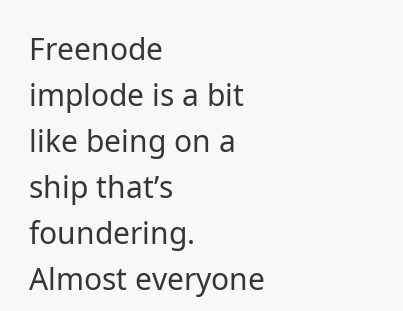Freenode implode is a bit like being on a ship that’s foundering. Almost everyone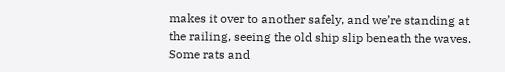makes it over to another safely, and we’re standing at the railing, seeing the old ship slip beneath the waves. Some rats and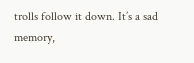trolls follow it down. It’s a sad memory,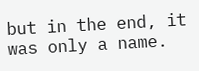but in the end, it was only a name.